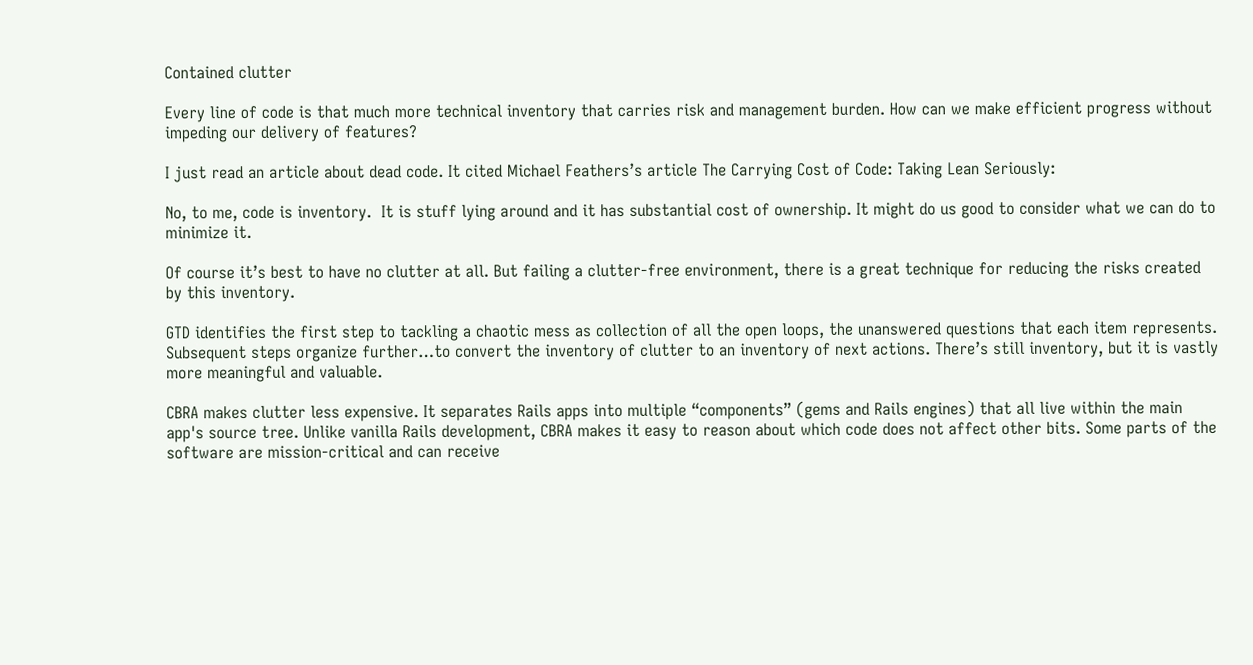Contained clutter

Every line of code is that much more technical inventory that carries risk and management burden. How can we make efficient progress without impeding our delivery of features?

I just read an article about dead code. It cited Michael Feathers’s article The Carrying Cost of Code: Taking Lean Seriously:

No, to me, code is inventory.  It is stuff lying around and it has substantial cost of ownership. It might do us good to consider what we can do to minimize it.

Of course it’s best to have no clutter at all. But failing a clutter-free environment, there is a great technique for reducing the risks created by this inventory.

GTD identifies the first step to tackling a chaotic mess as collection of all the open loops, the unanswered questions that each item represents. Subsequent steps organize further…to convert the inventory of clutter to an inventory of next actions. There’s still inventory, but it is vastly more meaningful and valuable.

CBRA makes clutter less expensive. It separates Rails apps into multiple “components” (gems and Rails engines) that all live within the main app's source tree. Unlike vanilla Rails development, CBRA makes it easy to reason about which code does not affect other bits. Some parts of the software are mission-critical and can receive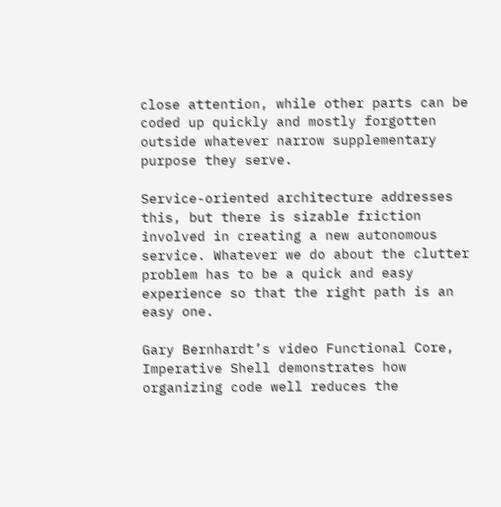close attention, while other parts can be coded up quickly and mostly forgotten outside whatever narrow supplementary purpose they serve.

Service-oriented architecture addresses this, but there is sizable friction involved in creating a new autonomous service. Whatever we do about the clutter problem has to be a quick and easy experience so that the right path is an easy one.

Gary Bernhardt’s video Functional Core, Imperative Shell demonstrates how organizing code well reduces the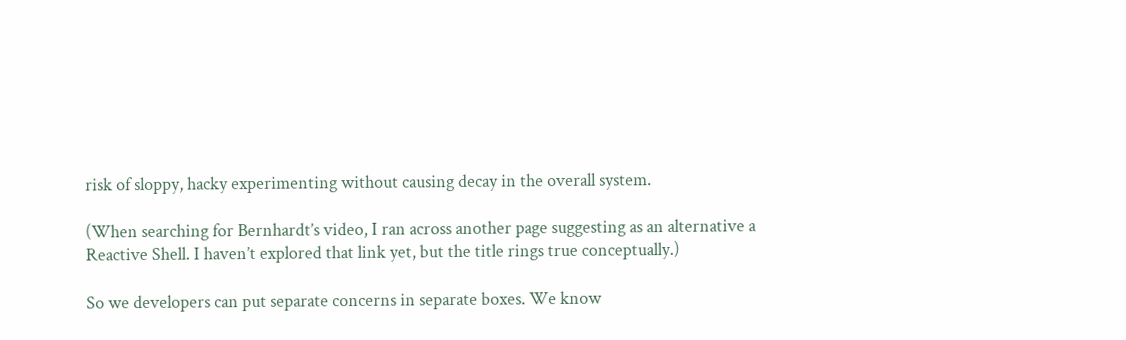risk of sloppy, hacky experimenting without causing decay in the overall system.

(When searching for Bernhardt’s video, I ran across another page suggesting as an alternative a Reactive Shell. I haven’t explored that link yet, but the title rings true conceptually.)

So we developers can put separate concerns in separate boxes. We know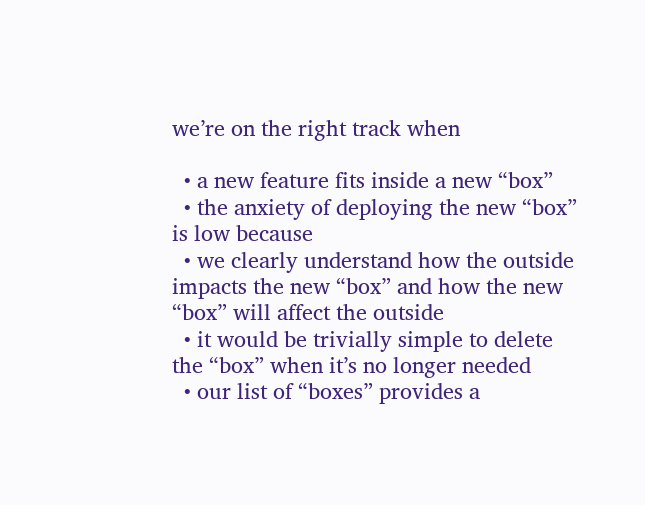we’re on the right track when

  • a new feature fits inside a new “box”
  • the anxiety of deploying the new “box” is low because
  • we clearly understand how the outside impacts the new “box” and how the new “box” will affect the outside
  • it would be trivially simple to delete the “box” when it’s no longer needed
  • our list of “boxes” provides a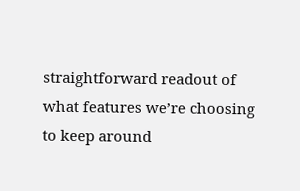straightforward readout of what features we’re choosing to keep around